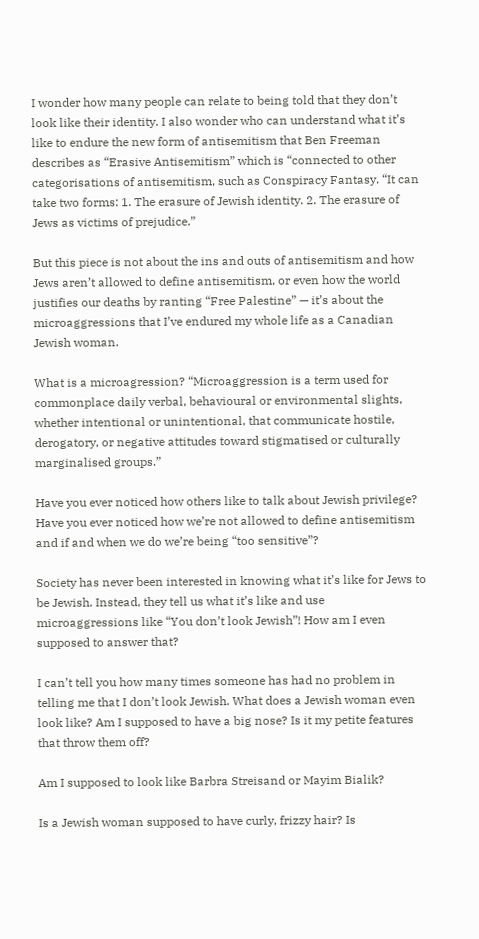I wonder how many people can relate to being told that they don’t look like their identity. I also wonder who can understand what it’s like to endure the new form of antisemitism that Ben Freeman describes as “Erasive Antisemitism” which is “connected to other categorisations of antisemitism, such as Conspiracy Fantasy. “It can take two forms: 1. The erasure of Jewish identity. 2. The erasure of Jews as victims of prejudice.”

But this piece is not about the ins and outs of antisemitism and how Jews aren’t allowed to define antisemitism, or even how the world justifies our deaths by ranting “Free Palestine” — it’s about the microaggressions that I’ve endured my whole life as a Canadian Jewish woman.

What is a microagression? “Microaggression is a term used for commonplace daily verbal, behavioural or environmental slights, whether intentional or unintentional, that communicate hostile, derogatory, or negative attitudes toward stigmatised or culturally marginalised groups.”

Have you ever noticed how others like to talk about Jewish privilege? Have you ever noticed how we’re not allowed to define antisemitism and if and when we do we’re being “too sensitive”?

Society has never been interested in knowing what it’s like for Jews to be Jewish. Instead, they tell us what it’s like and use microaggressions like “You don’t look Jewish”! How am I even supposed to answer that?

I can’t tell you how many times someone has had no problem in telling me that I don’t look Jewish. What does a Jewish woman even look like? Am I supposed to have a big nose? Is it my petite features that throw them off?

Am I supposed to look like Barbra Streisand or Mayim Bialik?

Is a Jewish woman supposed to have curly, frizzy hair? Is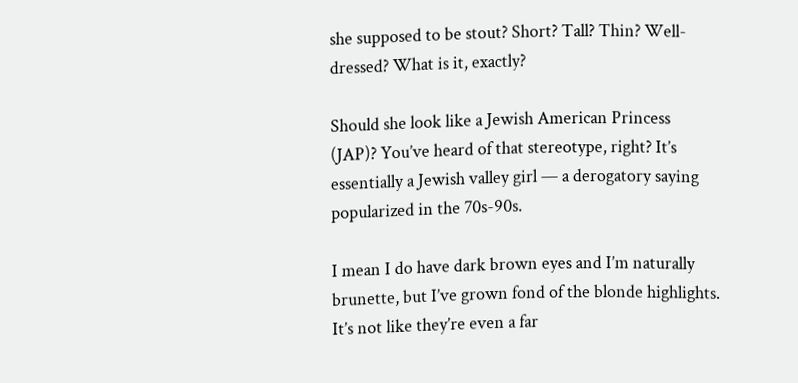she supposed to be stout? Short? Tall? Thin? Well-dressed? What is it, exactly?

Should she look like a Jewish American Princess (JAP)? You’ve heard of that stereotype, right? It’s essentially a Jewish valley girl — a derogatory saying popularized in the 70s-90s.

I mean I do have dark brown eyes and I’m naturally brunette, but I’ve grown fond of the blonde highlights. It’s not like they’re even a far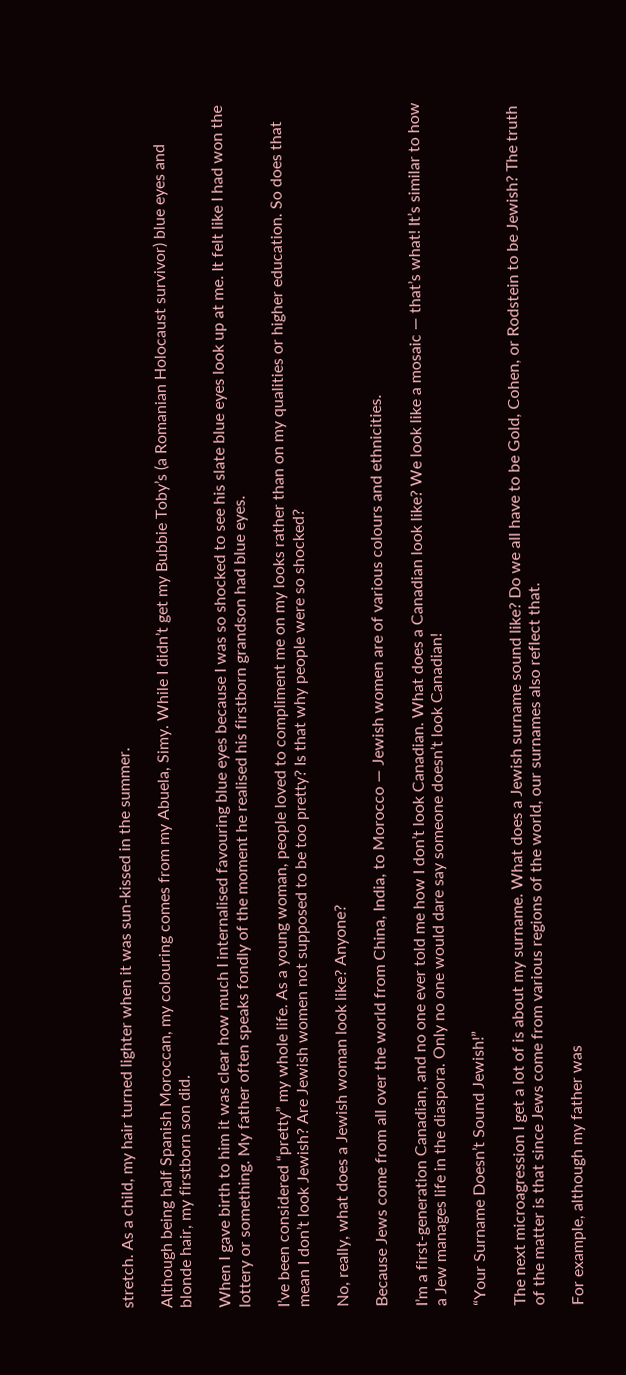stretch. As a child, my hair turned lighter when it was sun-kissed in the summer.

Although being half Spanish Moroccan, my colouring comes from my Abuela, Simy. While I didn’t get my Bubbie Toby’s (a Romanian Holocaust survivor) blue eyes and blonde hair, my firstborn son did.

When I gave birth to him it was clear how much I internalised favouring blue eyes because I was so shocked to see his slate blue eyes look up at me. It felt like I had won the lottery or something. My father often speaks fondly of the moment he realised his firstborn grandson had blue eyes.

I’ve been considered “pretty” my whole life. As a young woman, people loved to compliment me on my looks rather than on my qualities or higher education. So does that mean I don’t look Jewish? Are Jewish women not supposed to be too pretty? Is that why people were so shocked?

No, really, what does a Jewish woman look like? Anyone?

Because Jews come from all over the world from China, India, to Morocco — Jewish women are of various colours and ethnicities.

I’m a first-generation Canadian, and no one ever told me how I don’t look Canadian. What does a Canadian look like? We look like a mosaic — that’s what! It’s similar to how a Jew manages life in the diaspora. Only no one would dare say someone doesn’t look Canadian!

“Your Surname Doesn’t Sound Jewish!”

The next microagression I get a lot of is about my surname. What does a Jewish surname sound like? Do we all have to be Gold, Cohen, or Rodstein to be Jewish? The truth of the matter is that since Jews come from various regions of the world, our surnames also reflect that.

For example, although my father was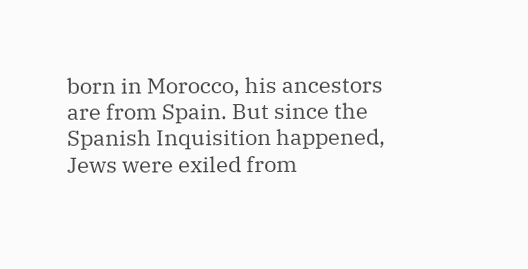born in Morocco, his ancestors are from Spain. But since the Spanish Inquisition happened, Jews were exiled from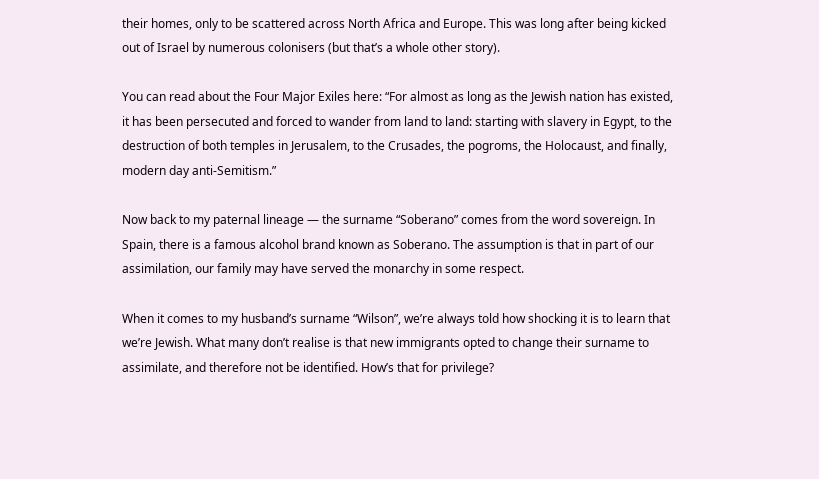their homes, only to be scattered across North Africa and Europe. This was long after being kicked out of Israel by numerous colonisers (but that’s a whole other story).

You can read about the Four Major Exiles here: “For almost as long as the Jewish nation has existed, it has been persecuted and forced to wander from land to land: starting with slavery in Egypt, to the destruction of both temples in Jerusalem, to the Crusades, the pogroms, the Holocaust, and finally, modern day anti-Semitism.”

Now back to my paternal lineage — the surname “Soberano” comes from the word sovereign. In Spain, there is a famous alcohol brand known as Soberano. The assumption is that in part of our assimilation, our family may have served the monarchy in some respect.

When it comes to my husband’s surname “Wilson”, we’re always told how shocking it is to learn that we’re Jewish. What many don’t realise is that new immigrants opted to change their surname to assimilate, and therefore not be identified. How’s that for privilege?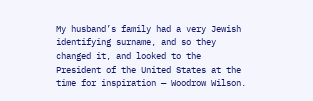My husband’s family had a very Jewish identifying surname, and so they changed it, and looked to the President of the United States at the time for inspiration — Woodrow Wilson.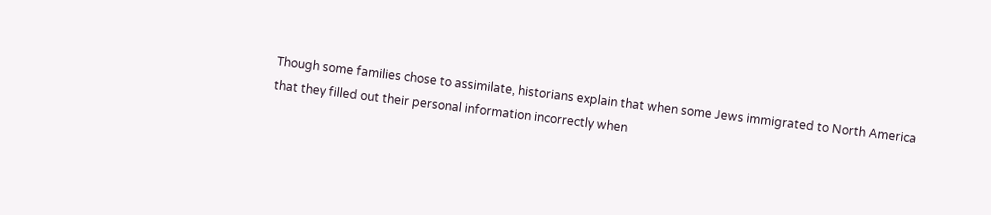Though some families chose to assimilate, historians explain that when some Jews immigrated to North America that they filled out their personal information incorrectly when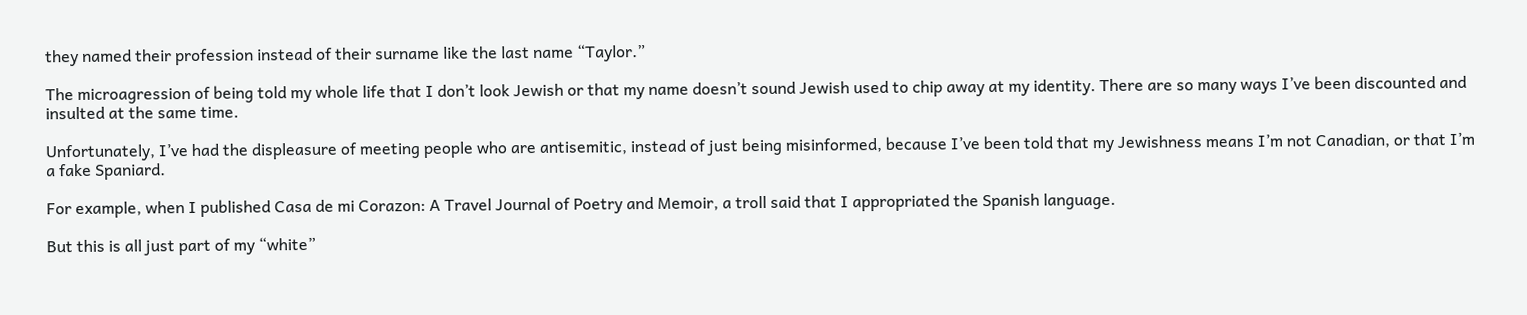they named their profession instead of their surname like the last name “Taylor.”

The microagression of being told my whole life that I don’t look Jewish or that my name doesn’t sound Jewish used to chip away at my identity. There are so many ways I’ve been discounted and insulted at the same time.

Unfortunately, I’ve had the displeasure of meeting people who are antisemitic, instead of just being misinformed, because I’ve been told that my Jewishness means I’m not Canadian, or that I’m a fake Spaniard.

For example, when I published Casa de mi Corazon: A Travel Journal of Poetry and Memoir, a troll said that I appropriated the Spanish language.

But this is all just part of my “white”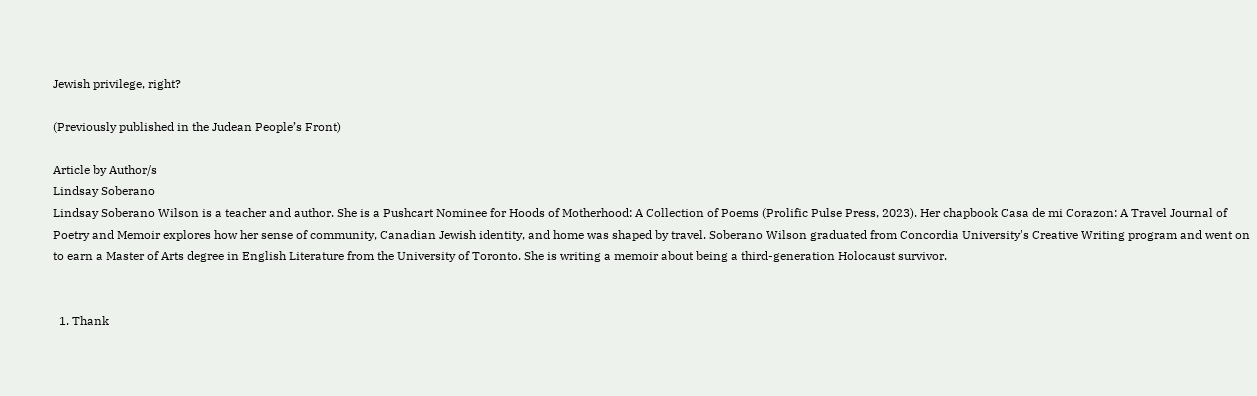Jewish privilege, right?

(Previously published in the Judean People’s Front)

Article by Author/s
Lindsay Soberano
Lindsay Soberano Wilson is a teacher and author. She is a Pushcart Nominee for Hoods of Motherhood: A Collection of Poems (Prolific Pulse Press, 2023). Her chapbook Casa de mi Corazon: A Travel Journal of Poetry and Memoir explores how her sense of community, Canadian Jewish identity, and home was shaped by travel. Soberano Wilson graduated from Concordia University's Creative Writing program and went on to earn a Master of Arts degree in English Literature from the University of Toronto. She is writing a memoir about being a third-generation Holocaust survivor.


  1. Thank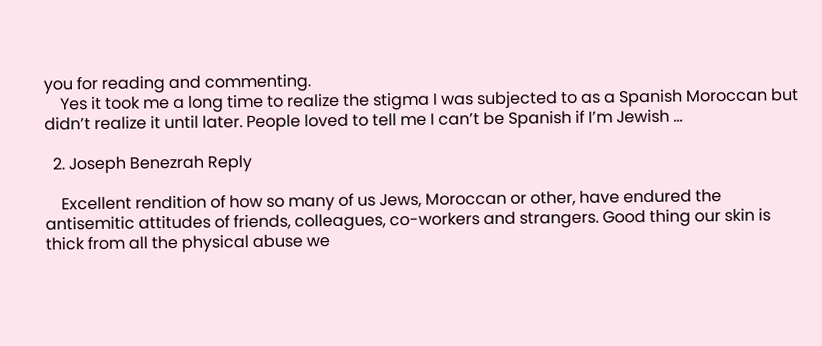you for reading and commenting.
    Yes it took me a long time to realize the stigma I was subjected to as a Spanish Moroccan but didn’t realize it until later. People loved to tell me I can’t be Spanish if I’m Jewish …

  2. Joseph Benezrah Reply

    Excellent rendition of how so many of us Jews, Moroccan or other, have endured the antisemitic attitudes of friends, colleagues, co-workers and strangers. Good thing our skin is thick from all the physical abuse we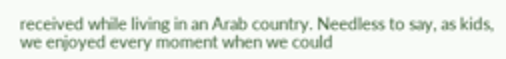received while living in an Arab country. Needless to say, as kids, we enjoyed every moment when we could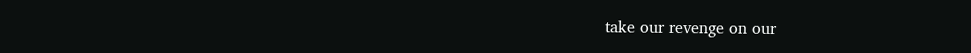take our revenge on our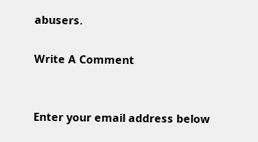abusers.

Write A Comment


Enter your email address below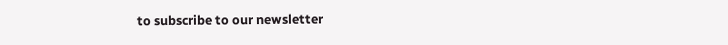to subscribe to our newsletter